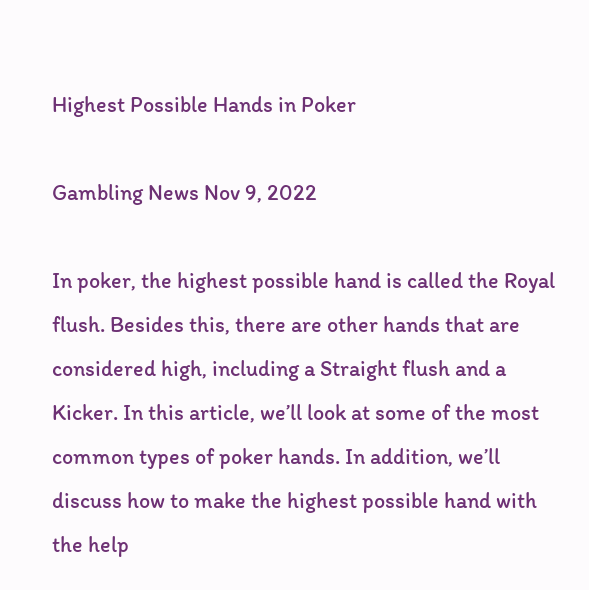Highest Possible Hands in Poker

Gambling News Nov 9, 2022

In poker, the highest possible hand is called the Royal flush. Besides this, there are other hands that are considered high, including a Straight flush and a Kicker. In this article, we’ll look at some of the most common types of poker hands. In addition, we’ll discuss how to make the highest possible hand with the help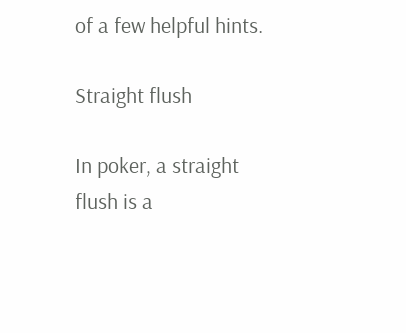of a few helpful hints.

Straight flush

In poker, a straight flush is a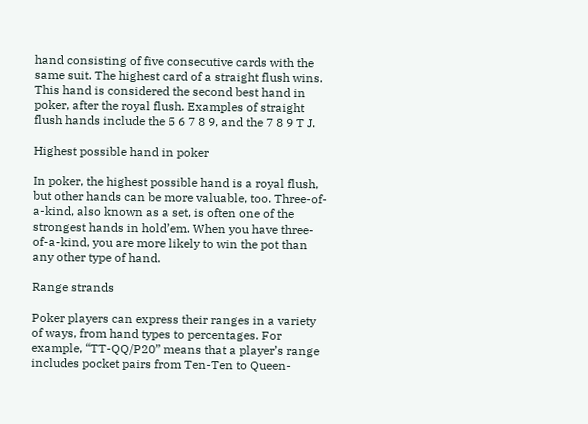hand consisting of five consecutive cards with the same suit. The highest card of a straight flush wins. This hand is considered the second best hand in poker, after the royal flush. Examples of straight flush hands include the 5 6 7 8 9, and the 7 8 9 T J.

Highest possible hand in poker

In poker, the highest possible hand is a royal flush, but other hands can be more valuable, too. Three-of-a-kind, also known as a set, is often one of the strongest hands in hold’em. When you have three-of-a-kind, you are more likely to win the pot than any other type of hand.

Range strands

Poker players can express their ranges in a variety of ways, from hand types to percentages. For example, “TT-QQ/P20” means that a player’s range includes pocket pairs from Ten-Ten to Queen-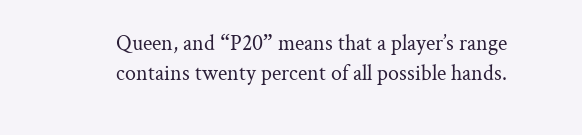Queen, and “P20” means that a player’s range contains twenty percent of all possible hands.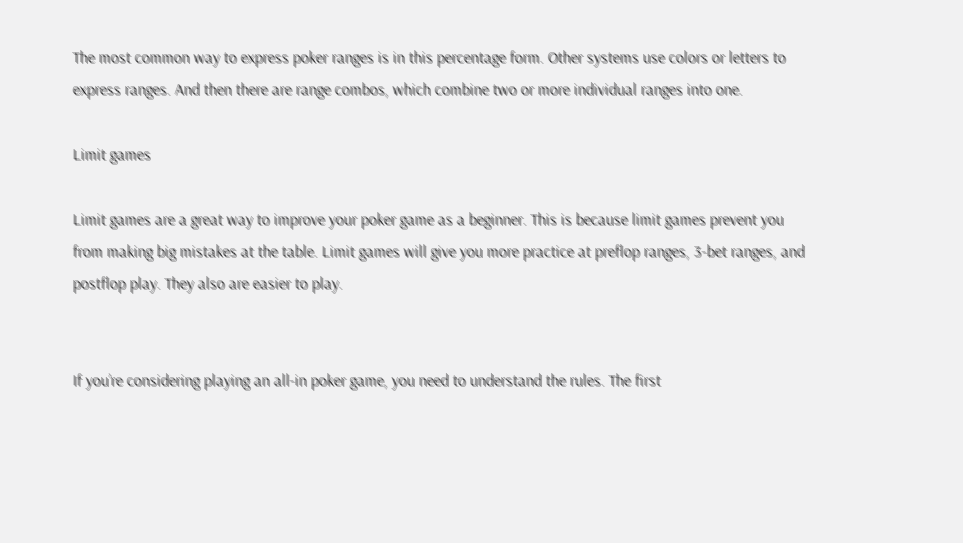The most common way to express poker ranges is in this percentage form. Other systems use colors or letters to express ranges. And then there are range combos, which combine two or more individual ranges into one.

Limit games

Limit games are a great way to improve your poker game as a beginner. This is because limit games prevent you from making big mistakes at the table. Limit games will give you more practice at preflop ranges, 3-bet ranges, and postflop play. They also are easier to play.


If you’re considering playing an all-in poker game, you need to understand the rules. The first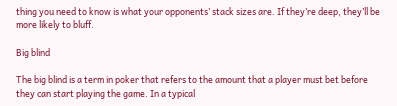thing you need to know is what your opponents’ stack sizes are. If they’re deep, they’ll be more likely to bluff.

Big blind

The big blind is a term in poker that refers to the amount that a player must bet before they can start playing the game. In a typical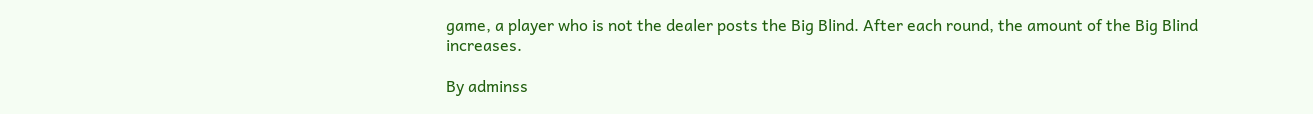game, a player who is not the dealer posts the Big Blind. After each round, the amount of the Big Blind increases.

By adminss